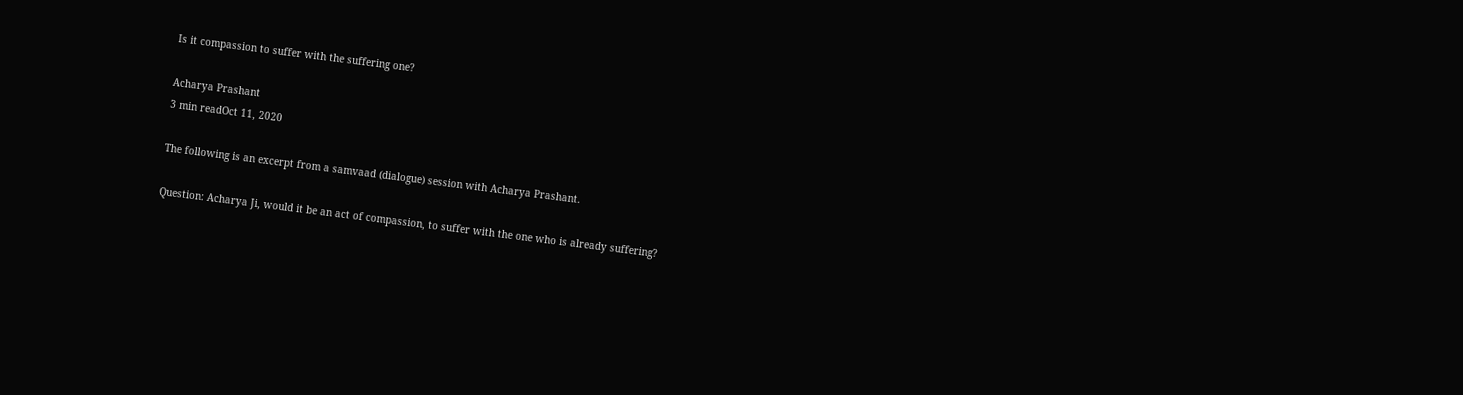Is it compassion to suffer with the suffering one?

Acharya Prashant
3 min readOct 11, 2020

The following is an excerpt from a samvaad (dialogue) session with Acharya Prashant.

Question: Acharya Ji, would it be an act of compassion, to suffer with the one who is already suffering?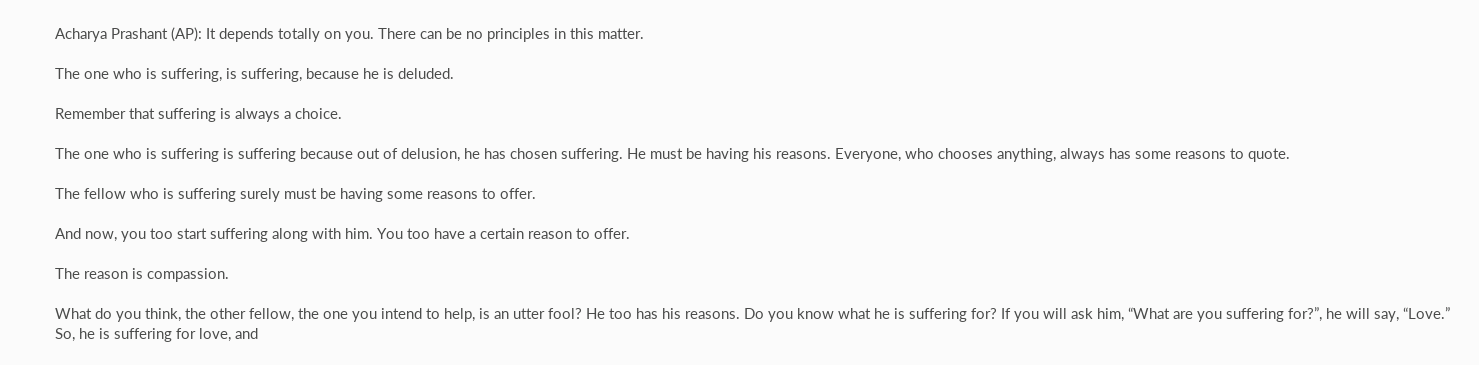Acharya Prashant (AP): It depends totally on you. There can be no principles in this matter.

The one who is suffering, is suffering, because he is deluded.

Remember that suffering is always a choice.

The one who is suffering is suffering because out of delusion, he has chosen suffering. He must be having his reasons. Everyone, who chooses anything, always has some reasons to quote.

The fellow who is suffering surely must be having some reasons to offer.

And now, you too start suffering along with him. You too have a certain reason to offer.

The reason is compassion.

What do you think, the other fellow, the one you intend to help, is an utter fool? He too has his reasons. Do you know what he is suffering for? If you will ask him, “What are you suffering for?”, he will say, “Love.” So, he is suffering for love, and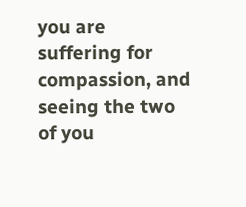you are suffering for compassion, and seeing the two of you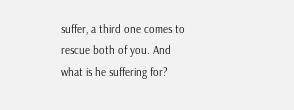suffer, a third one comes to rescue both of you. And what is he suffering for?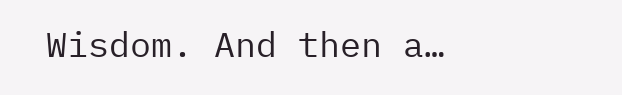Wisdom. And then a…